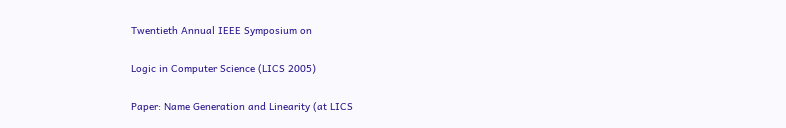Twentieth Annual IEEE Symposium on

Logic in Computer Science (LICS 2005)

Paper: Name Generation and Linearity (at LICS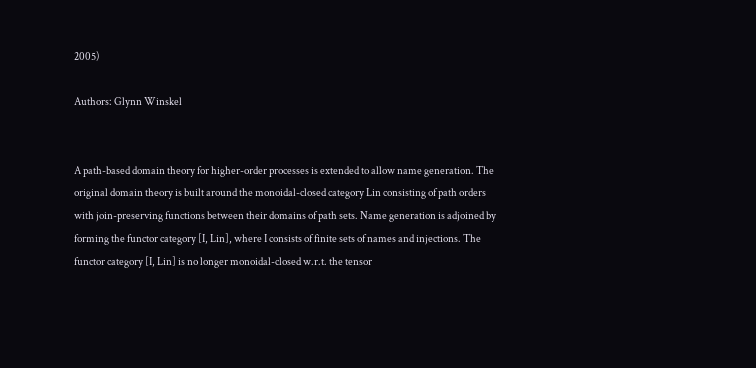2005)

Authors: Glynn Winskel


A path-based domain theory for higher-order processes is extended to allow name generation. The original domain theory is built around the monoidal-closed category Lin consisting of path orders with join-preserving functions between their domains of path sets. Name generation is adjoined by forming the functor category [I, Lin], where I consists of finite sets of names and injections. The functor category [I, Lin] is no longer monoidal-closed w.r.t. the tensor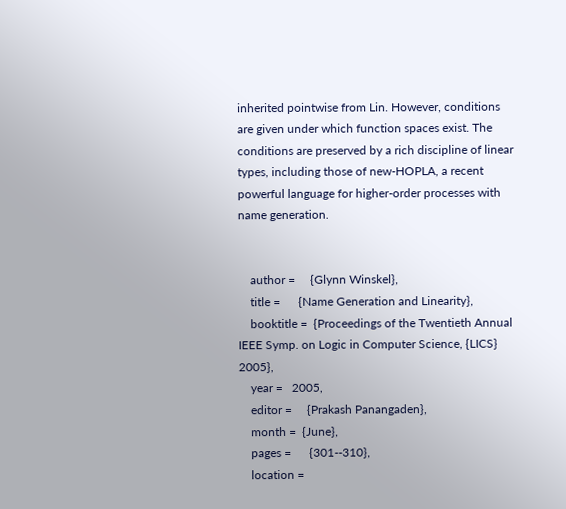inherited pointwise from Lin. However, conditions are given under which function spaces exist. The conditions are preserved by a rich discipline of linear types, including those of new-HOPLA, a recent powerful language for higher-order processes with name generation.


    author =     {Glynn Winskel},
    title =      {Name Generation and Linearity},
    booktitle =  {Proceedings of the Twentieth Annual IEEE Symp. on Logic in Computer Science, {LICS} 2005},
    year =   2005,
    editor =     {Prakash Panangaden},
    month =  {June},
    pages =      {301--310},
    location =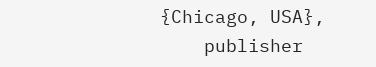{Chicago, USA},
    publisher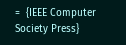=  {IEEE Computer Society Press}